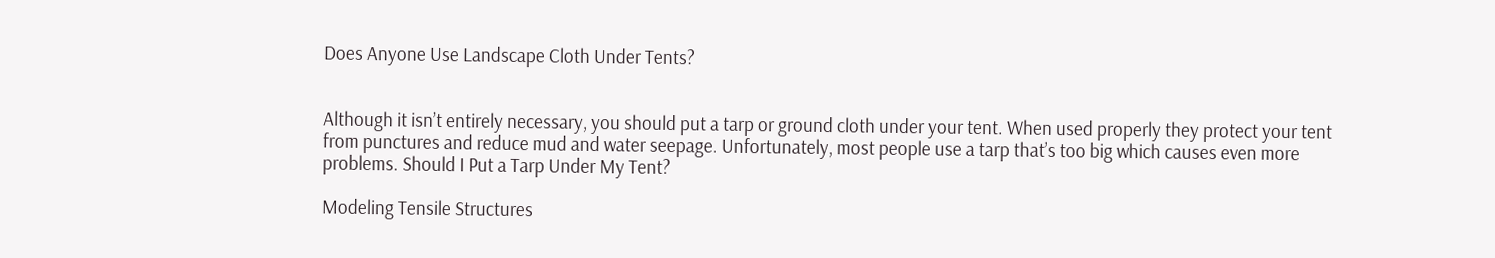Does Anyone Use Landscape Cloth Under Tents?


Although it isn’t entirely necessary, you should put a tarp or ground cloth under your tent. When used properly they protect your tent from punctures and reduce mud and water seepage. Unfortunately, most people use a tarp that’s too big which causes even more problems. Should I Put a Tarp Under My Tent?

Modeling Tensile Structures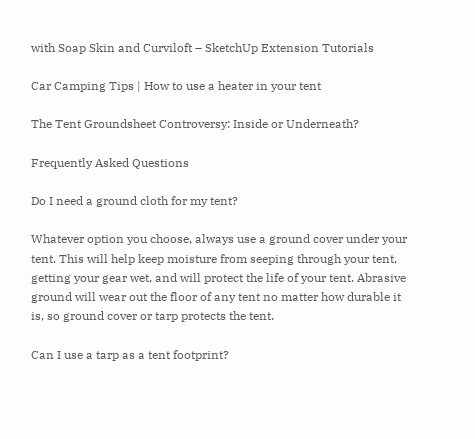with Soap Skin and Curviloft – SketchUp Extension Tutorials

Car Camping Tips | How to use a heater in your tent

The Tent Groundsheet Controversy: Inside or Underneath?

Frequently Asked Questions

Do I need a ground cloth for my tent?

Whatever option you choose, always use a ground cover under your tent. This will help keep moisture from seeping through your tent, getting your gear wet, and will protect the life of your tent. Abrasive ground will wear out the floor of any tent no matter how durable it is, so ground cover or tarp protects the tent.

Can I use a tarp as a tent footprint?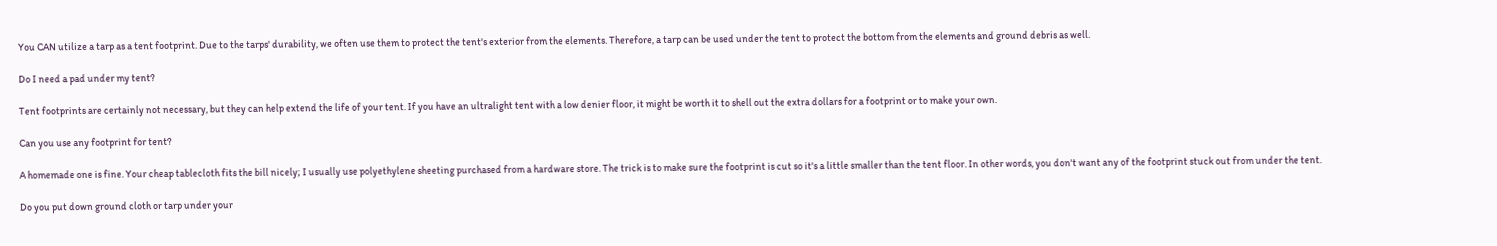You CAN utilize a tarp as a tent footprint. Due to the tarps' durability, we often use them to protect the tent's exterior from the elements. Therefore, a tarp can be used under the tent to protect the bottom from the elements and ground debris as well.

Do I need a pad under my tent?

Tent footprints are certainly not necessary, but they can help extend the life of your tent. If you have an ultralight tent with a low denier floor, it might be worth it to shell out the extra dollars for a footprint or to make your own.

Can you use any footprint for tent?

A homemade one is fine. Your cheap tablecloth fits the bill nicely; I usually use polyethylene sheeting purchased from a hardware store. The trick is to make sure the footprint is cut so it's a little smaller than the tent floor. In other words, you don't want any of the footprint stuck out from under the tent.

Do you put down ground cloth or tarp under your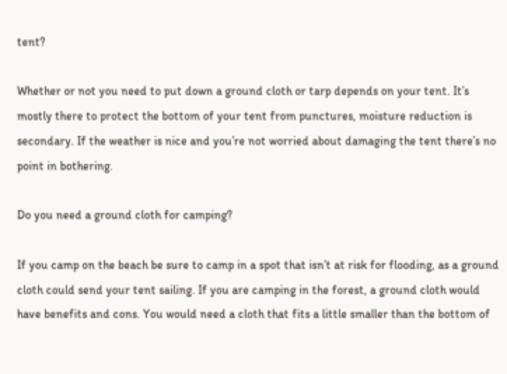tent?

Whether or not you need to put down a ground cloth or tarp depends on your tent. It’s mostly there to protect the bottom of your tent from punctures, moisture reduction is secondary. If the weather is nice and you’re not worried about damaging the tent there’s no point in bothering.

Do you need a ground cloth for camping?

If you camp on the beach be sure to camp in a spot that isn’t at risk for flooding, as a ground cloth could send your tent sailing. If you are camping in the forest, a ground cloth would have benefits and cons. You would need a cloth that fits a little smaller than the bottom of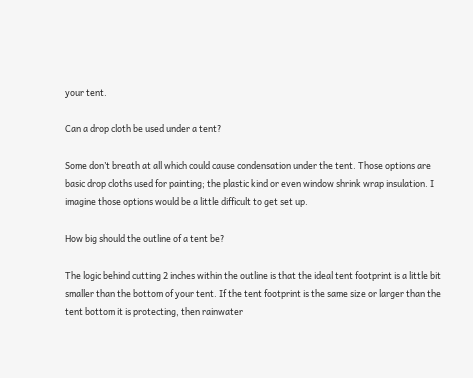your tent.

Can a drop cloth be used under a tent?

Some don’t breath at all which could cause condensation under the tent. Those options are basic drop cloths used for painting; the plastic kind or even window shrink wrap insulation. I imagine those options would be a little difficult to get set up.

How big should the outline of a tent be?

The logic behind cutting 2 inches within the outline is that the ideal tent footprint is a little bit smaller than the bottom of your tent. If the tent footprint is the same size or larger than the tent bottom it is protecting, then rainwater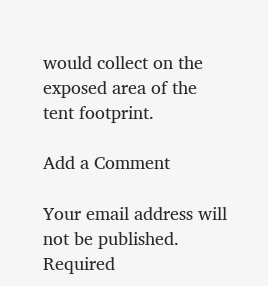would collect on the exposed area of the tent footprint.

Add a Comment

Your email address will not be published. Required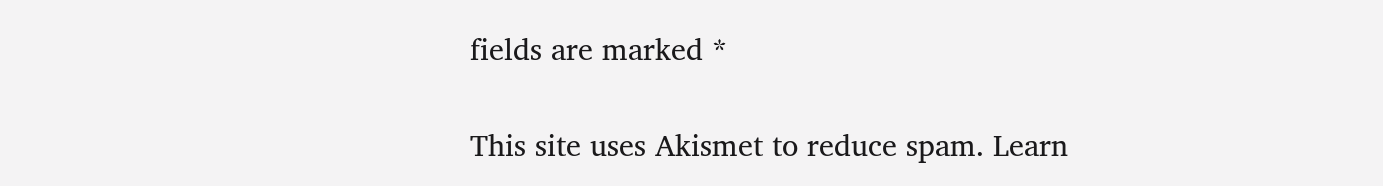fields are marked *

This site uses Akismet to reduce spam. Learn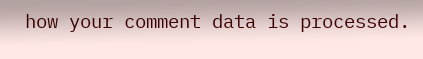how your comment data is processed.